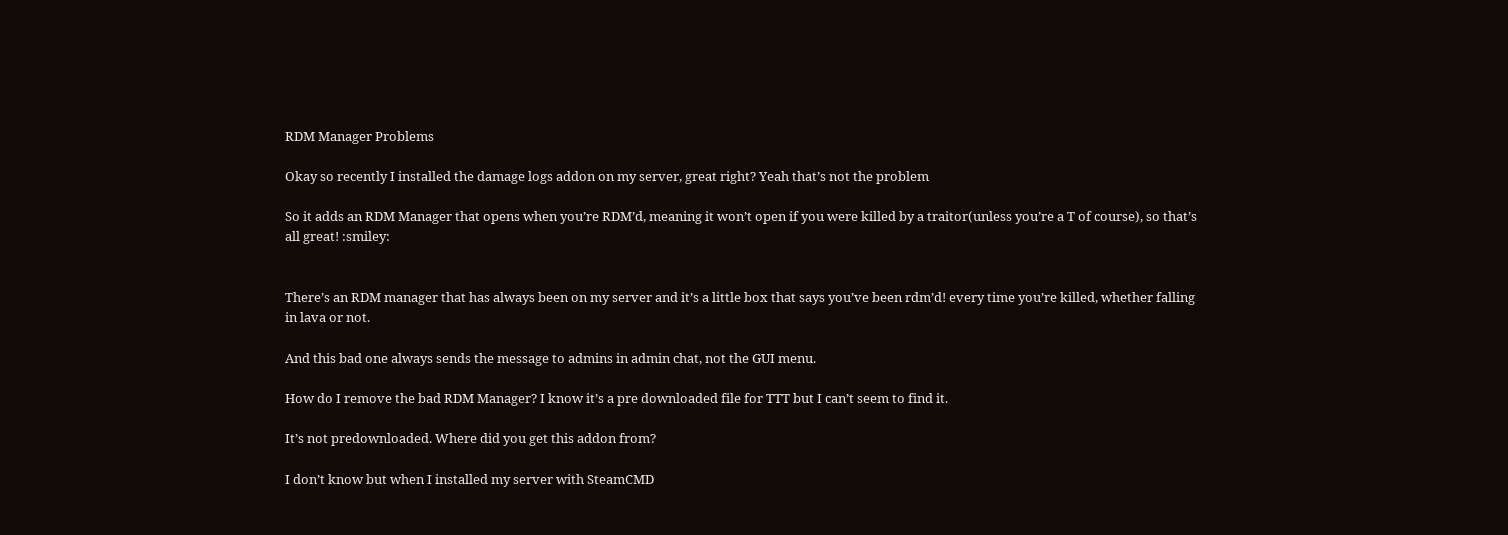RDM Manager Problems

Okay so recently I installed the damage logs addon on my server, great right? Yeah that’s not the problem

So it adds an RDM Manager that opens when you’re RDM’d, meaning it won’t open if you were killed by a traitor(unless you’re a T of course), so that’s all great! :smiley:


There’s an RDM manager that has always been on my server and it’s a little box that says you’ve been rdm’d! every time you’re killed, whether falling in lava or not.

And this bad one always sends the message to admins in admin chat, not the GUI menu.

How do I remove the bad RDM Manager? I know it’s a pre downloaded file for TTT but I can’t seem to find it.

It’s not predownloaded. Where did you get this addon from?

I don’t know but when I installed my server with SteamCMD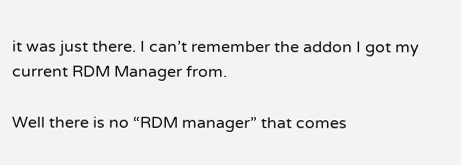it was just there. I can’t remember the addon I got my current RDM Manager from.

Well there is no “RDM manager” that comes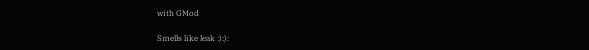with GMod

Smells like leak :):):